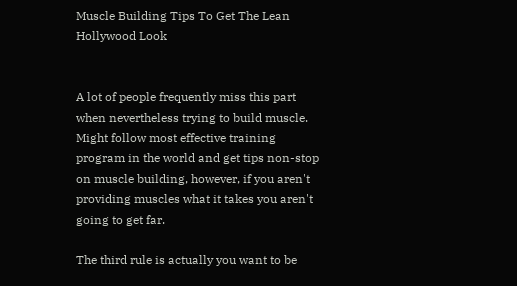Muscle Building Tips To Get The Lean Hollywood Look


A lot of people frequently miss this part when nevertheless trying to build muscle. Might follow most effective training program in the world and get tips non-stop on muscle building, however, if you aren't providing muscles what it takes you aren't going to get far.

The third rule is actually you want to be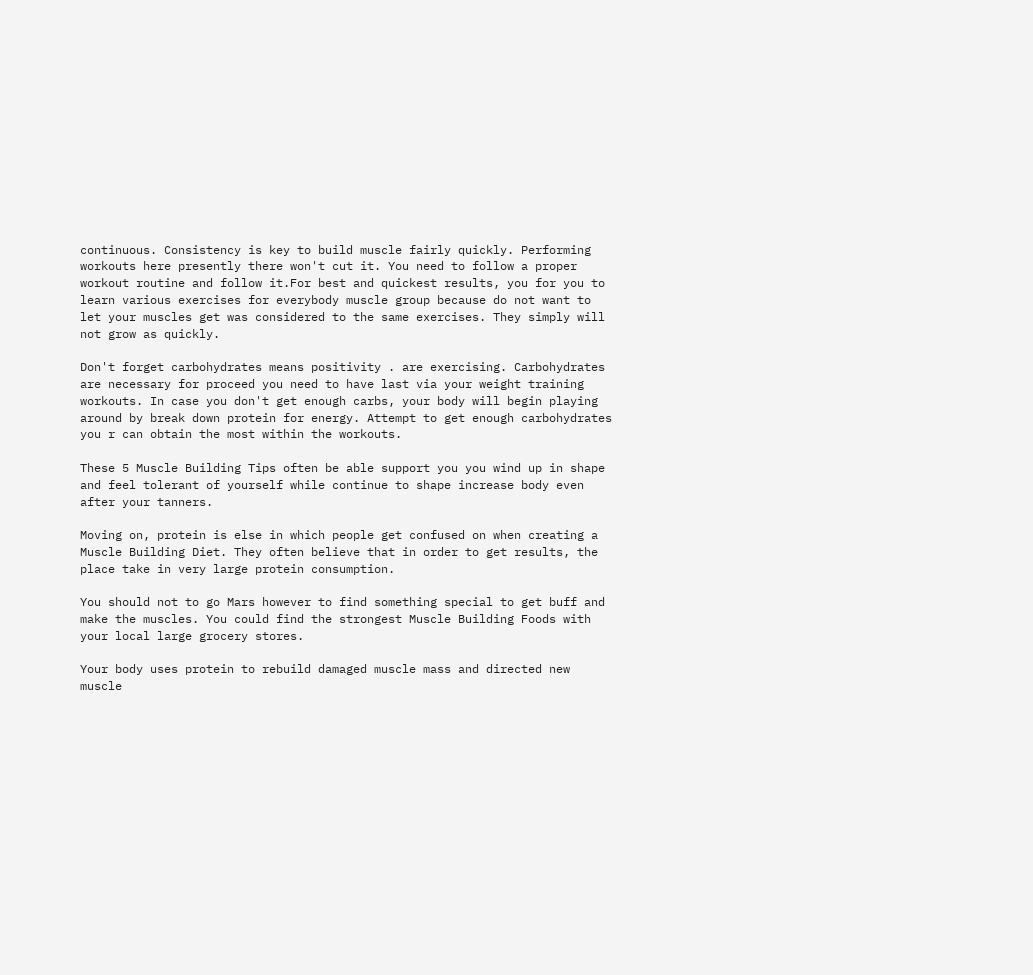continuous. Consistency is key to build muscle fairly quickly. Performing workouts here presently there won't cut it. You need to follow a proper workout routine and follow it.For best and quickest results, you for you to learn various exercises for everybody muscle group because do not want to let your muscles get was considered to the same exercises. They simply will not grow as quickly.

Don't forget carbohydrates means positivity . are exercising. Carbohydrates are necessary for proceed you need to have last via your weight training workouts. In case you don't get enough carbs, your body will begin playing around by break down protein for energy. Attempt to get enough carbohydrates you r can obtain the most within the workouts.

These 5 Muscle Building Tips often be able support you you wind up in shape and feel tolerant of yourself while continue to shape increase body even after your tanners.

Moving on, protein is else in which people get confused on when creating a Muscle Building Diet. They often believe that in order to get results, the place take in very large protein consumption.

You should not to go Mars however to find something special to get buff and make the muscles. You could find the strongest Muscle Building Foods with your local large grocery stores.

Your body uses protein to rebuild damaged muscle mass and directed new muscle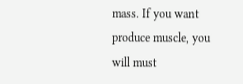mass. If you want produce muscle, you will must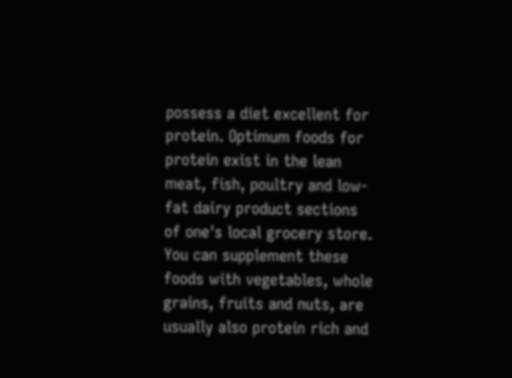possess a diet excellent for protein. Optimum foods for protein exist in the lean meat, fish, poultry and low-fat dairy product sections of one's local grocery store. You can supplement these foods with vegetables, whole grains, fruits and nuts, are usually also protein rich and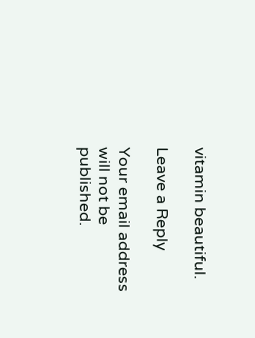vitamin beautiful.

Leave a Reply

Your email address will not be published.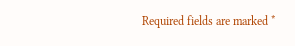Required fields are marked *